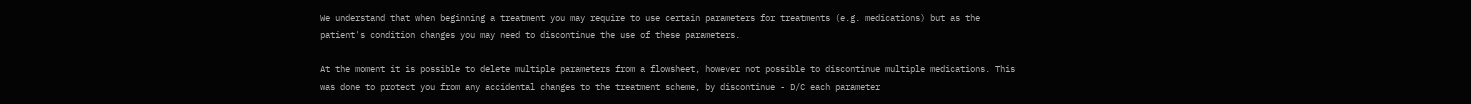We understand that when beginning a treatment you may require to use certain parameters for treatments (e.g. medications) but as the patient's condition changes you may need to discontinue the use of these parameters.

At the moment it is possible to delete multiple parameters from a flowsheet, however not possible to discontinue multiple medications. This was done to protect you from any accidental changes to the treatment scheme, by discontinue - D/C each parameter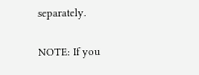separately.

NOTE: If you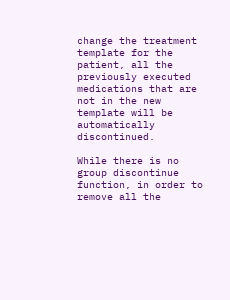change the treatment template for the patient, all the previously executed medications that are not in the new template will be automatically discontinued.

While there is no group discontinue function, in order to remove all the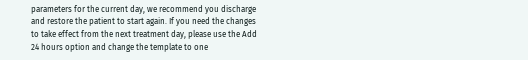parameters for the current day, we recommend you discharge and restore the patient to start again. If you need the changes to take effect from the next treatment day, please use the Add 24 hours option and change the template to one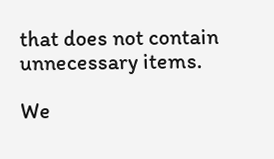that does not contain unnecessary items.

We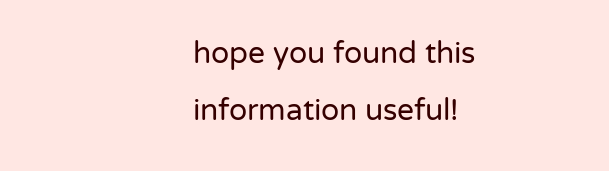hope you found this information useful!